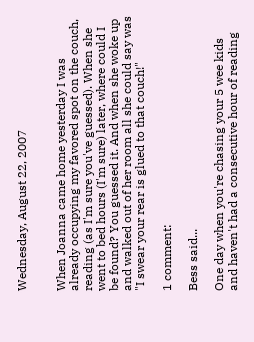Wednesday, August 22, 2007


When Joanna came home yesterday I was already occupying my favored spot on the couch, reading (as I'm sure you've guessed). When she went to bed hours (I'm sure) later, where could I be found? You guessed it. And when she woke up and walked out of her room all she could say was "I swear your rear is glued to that couch!"

1 comment:

Bess said...

One day when you're chasing your 5 wee kids and haven't had a consecutive hour of reading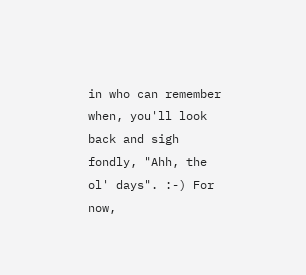in who can remember when, you'll look back and sigh fondly, "Ahh, the ol' days". :-) For now,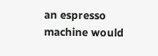an espresso machine would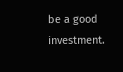be a good investment.